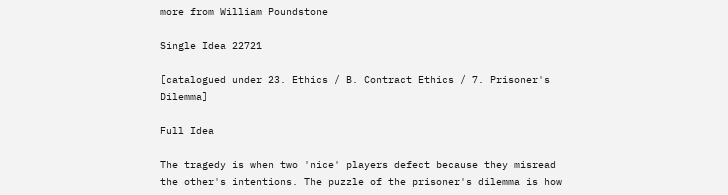more from William Poundstone

Single Idea 22721

[catalogued under 23. Ethics / B. Contract Ethics / 7. Prisoner's Dilemma]

Full Idea

The tragedy is when two 'nice' players defect because they misread the other's intentions. The puzzle of the prisoner's dilemma is how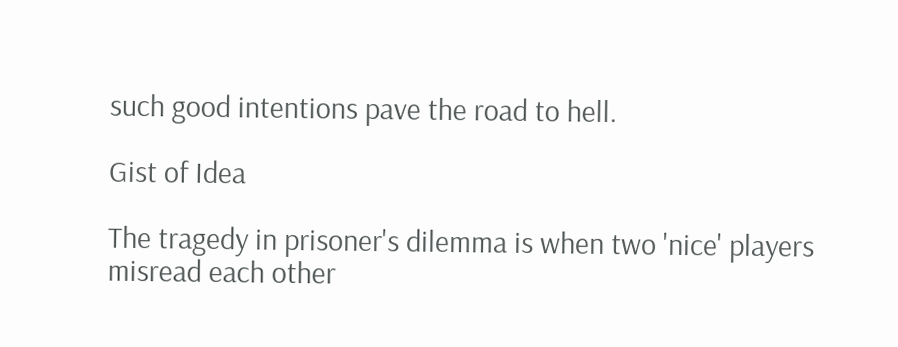such good intentions pave the road to hell.

Gist of Idea

The tragedy in prisoner's dilemma is when two 'nice' players misread each other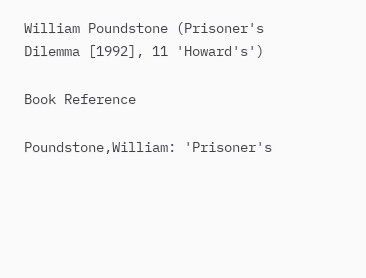William Poundstone (Prisoner's Dilemma [1992], 11 'Howard's')

Book Reference

Poundstone,William: 'Prisoner's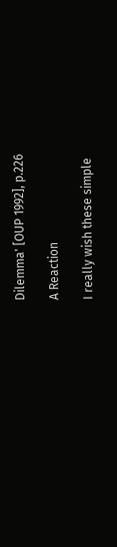Dilemma' [OUP 1992], p.226

A Reaction

I really wish these simple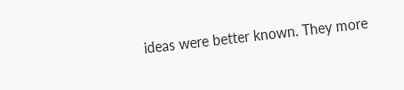ideas were better known. They more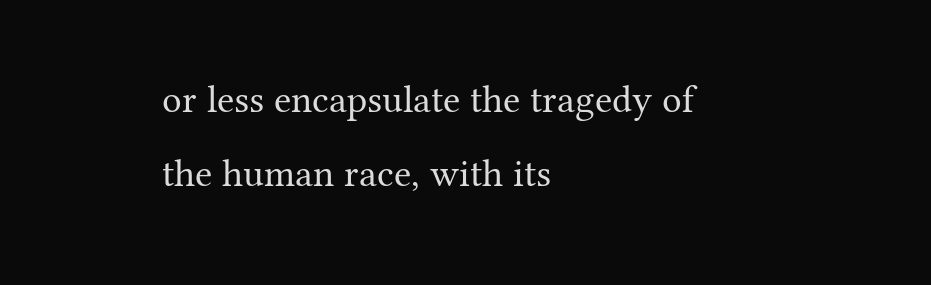or less encapsulate the tragedy of the human race, with its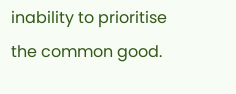inability to prioritise the common good.